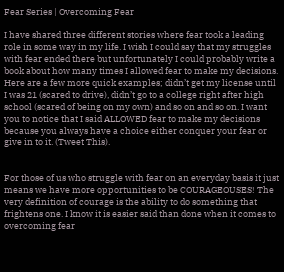Fear Series | Overcoming Fear

I have shared three different stories where fear took a leading role in some way in my life. I wish I could say that my struggles with fear ended there but unfortunately I could probably write a book about how many times I allowed fear to make my decisions. Here are a few more quick examples; didn’t get my license until I was 21 (scared to drive), didn’t go to a college right after high school (scared of being on my own) and so on and so on. I want you to notice that I said ALLOWED fear to make my decisions because you always have a choice either conquer your fear or give in to it. (Tweet This).


For those of us who struggle with fear on an everyday basis it just means we have more opportunities to be COURAGEOUSES! The very definition of courage is the ability to do something that frightens one. I know it is easier said than done when it comes to overcoming fear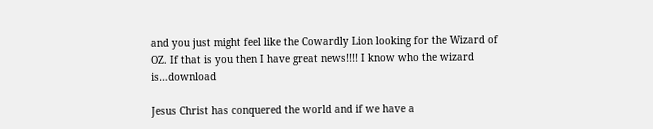and you just might feel like the Cowardly Lion looking for the Wizard of OZ. If that is you then I have great news!!!! I know who the wizard is…download

Jesus Christ has conquered the world and if we have a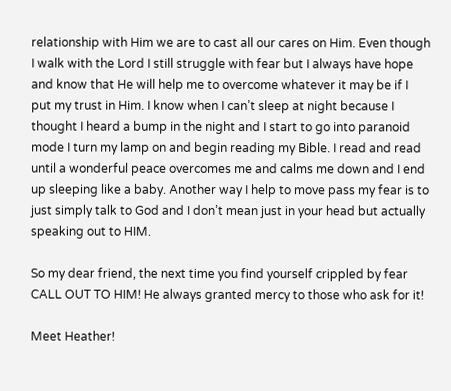relationship with Him we are to cast all our cares on Him. Even though I walk with the Lord I still struggle with fear but I always have hope and know that He will help me to overcome whatever it may be if I put my trust in Him. I know when I can’t sleep at night because I thought I heard a bump in the night and I start to go into paranoid mode I turn my lamp on and begin reading my Bible. I read and read until a wonderful peace overcomes me and calms me down and I end up sleeping like a baby. Another way I help to move pass my fear is to just simply talk to God and I don’t mean just in your head but actually speaking out to HIM.

So my dear friend, the next time you find yourself crippled by fear CALL OUT TO HIM! He always granted mercy to those who ask for it!

Meet Heather!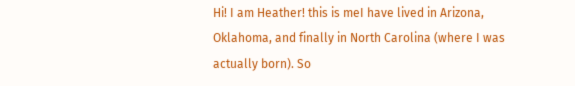Hi! I am Heather! this is meI have lived in Arizona, Oklahoma, and finally in North Carolina (where I was actually born). So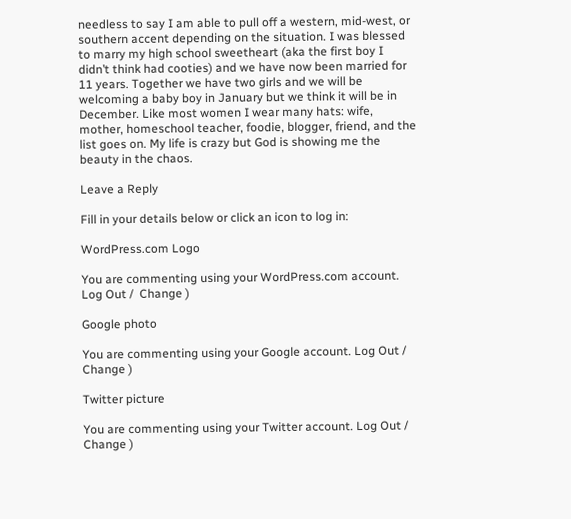needless to say I am able to pull off a western, mid-west, or southern accent depending on the situation. I was blessed to marry my high school sweetheart (aka the first boy I didn’t think had cooties) and we have now been married for 11 years. Together we have two girls and we will be welcoming a baby boy in January but we think it will be in December. Like most women I wear many hats: wife, mother, homeschool teacher, foodie, blogger, friend, and the list goes on. My life is crazy but God is showing me the beauty in the chaos.

Leave a Reply

Fill in your details below or click an icon to log in:

WordPress.com Logo

You are commenting using your WordPress.com account. Log Out /  Change )

Google photo

You are commenting using your Google account. Log Out /  Change )

Twitter picture

You are commenting using your Twitter account. Log Out /  Change )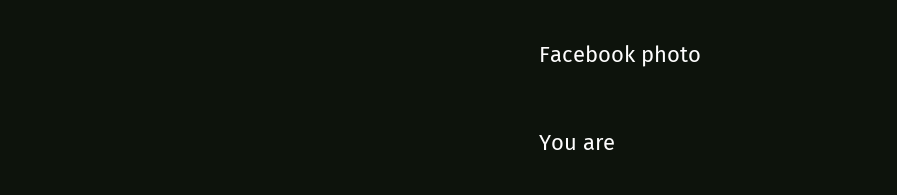Facebook photo

You are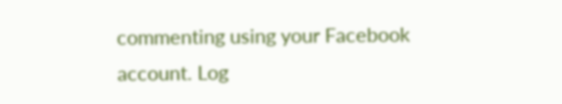commenting using your Facebook account. Log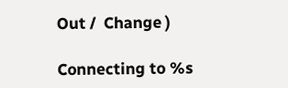Out /  Change )

Connecting to %s